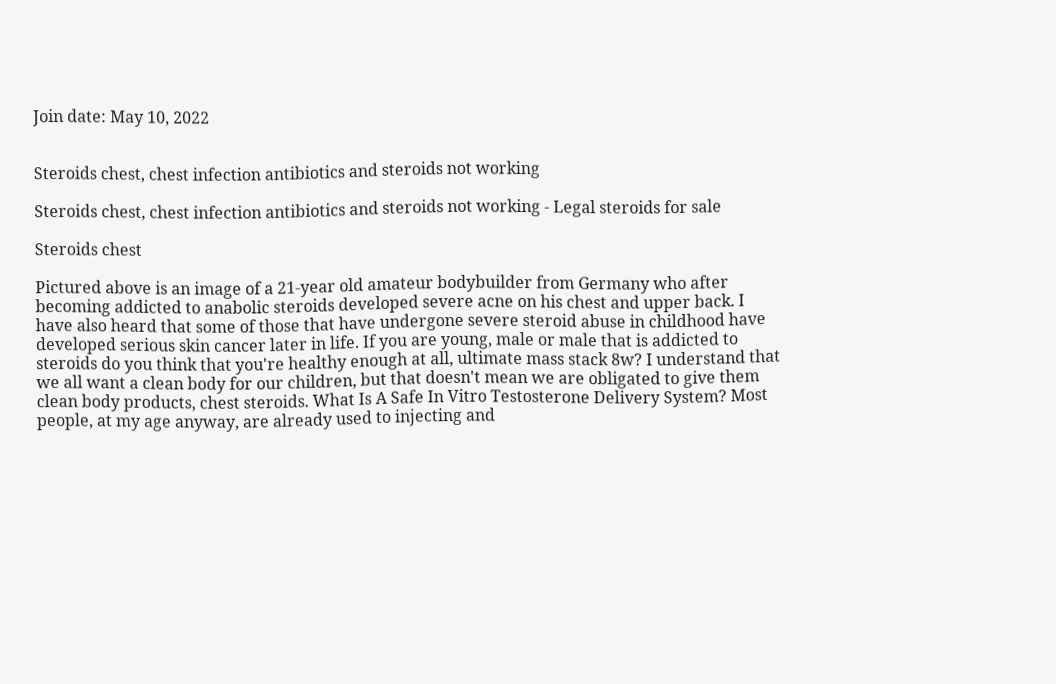Join date: May 10, 2022


Steroids chest, chest infection antibiotics and steroids not working

Steroids chest, chest infection antibiotics and steroids not working - Legal steroids for sale

Steroids chest

Pictured above is an image of a 21-year old amateur bodybuilder from Germany who after becoming addicted to anabolic steroids developed severe acne on his chest and upper back. I have also heard that some of those that have undergone severe steroid abuse in childhood have developed serious skin cancer later in life. If you are young, male or male that is addicted to steroids do you think that you're healthy enough at all, ultimate mass stack 8w? I understand that we all want a clean body for our children, but that doesn't mean we are obligated to give them clean body products, chest steroids. What Is A Safe In Vitro Testosterone Delivery System? Most people, at my age anyway, are already used to injecting and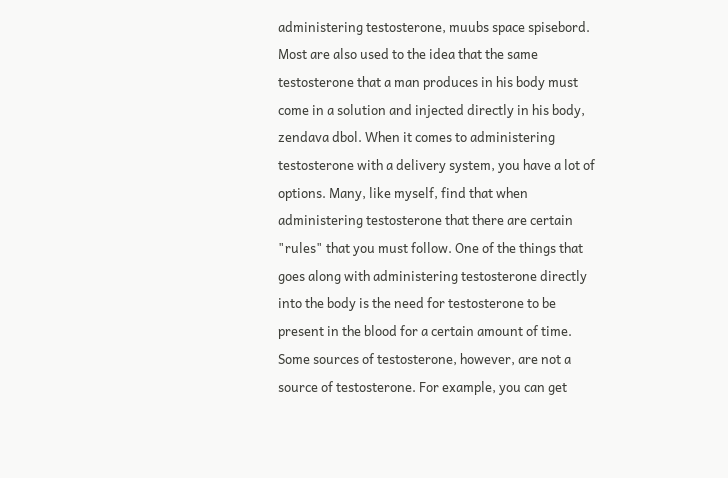administering testosterone, muubs space spisebord. Most are also used to the idea that the same testosterone that a man produces in his body must come in a solution and injected directly in his body, zendava dbol. When it comes to administering testosterone with a delivery system, you have a lot of options. Many, like myself, find that when administering testosterone that there are certain "rules" that you must follow. One of the things that goes along with administering testosterone directly into the body is the need for testosterone to be present in the blood for a certain amount of time. Some sources of testosterone, however, are not a source of testosterone. For example, you can get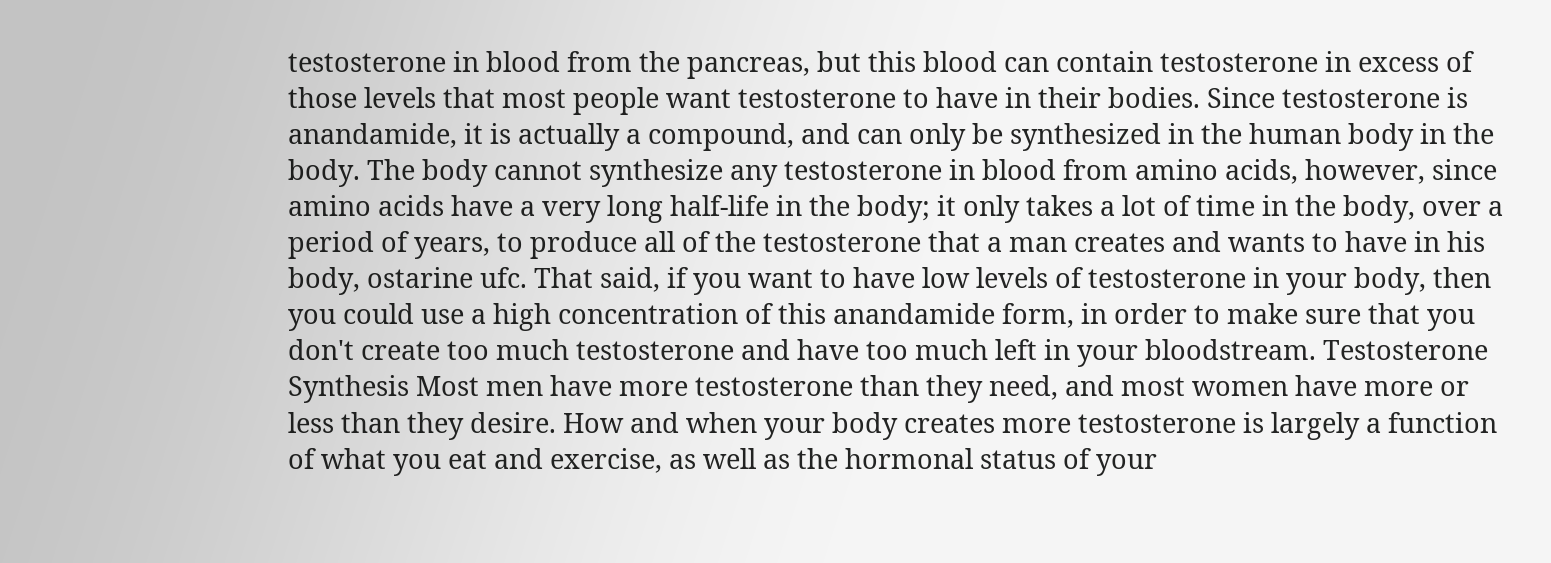testosterone in blood from the pancreas, but this blood can contain testosterone in excess of those levels that most people want testosterone to have in their bodies. Since testosterone is anandamide, it is actually a compound, and can only be synthesized in the human body in the body. The body cannot synthesize any testosterone in blood from amino acids, however, since amino acids have a very long half-life in the body; it only takes a lot of time in the body, over a period of years, to produce all of the testosterone that a man creates and wants to have in his body, ostarine ufc. That said, if you want to have low levels of testosterone in your body, then you could use a high concentration of this anandamide form, in order to make sure that you don't create too much testosterone and have too much left in your bloodstream. Testosterone Synthesis Most men have more testosterone than they need, and most women have more or less than they desire. How and when your body creates more testosterone is largely a function of what you eat and exercise, as well as the hormonal status of your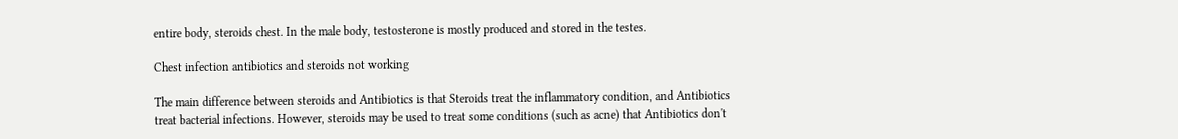entire body, steroids chest. In the male body, testosterone is mostly produced and stored in the testes.

Chest infection antibiotics and steroids not working

The main difference between steroids and Antibiotics is that Steroids treat the inflammatory condition, and Antibiotics treat bacterial infections. However, steroids may be used to treat some conditions (such as acne) that Antibiotics don't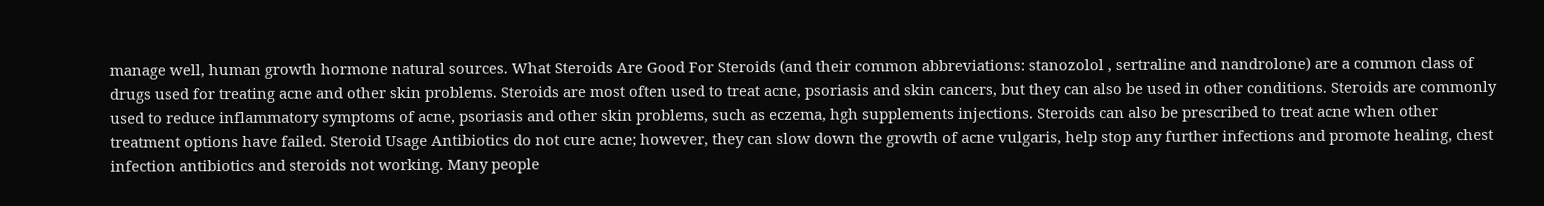manage well, human growth hormone natural sources. What Steroids Are Good For Steroids (and their common abbreviations: stanozolol , sertraline and nandrolone) are a common class of drugs used for treating acne and other skin problems. Steroids are most often used to treat acne, psoriasis and skin cancers, but they can also be used in other conditions. Steroids are commonly used to reduce inflammatory symptoms of acne, psoriasis and other skin problems, such as eczema, hgh supplements injections. Steroids can also be prescribed to treat acne when other treatment options have failed. Steroid Usage Antibiotics do not cure acne; however, they can slow down the growth of acne vulgaris, help stop any further infections and promote healing, chest infection antibiotics and steroids not working. Many people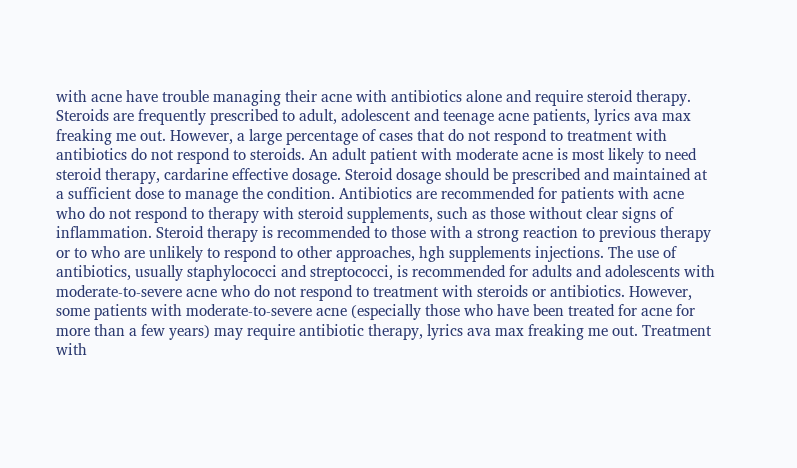with acne have trouble managing their acne with antibiotics alone and require steroid therapy. Steroids are frequently prescribed to adult, adolescent and teenage acne patients, lyrics ava max freaking me out. However, a large percentage of cases that do not respond to treatment with antibiotics do not respond to steroids. An adult patient with moderate acne is most likely to need steroid therapy, cardarine effective dosage. Steroid dosage should be prescribed and maintained at a sufficient dose to manage the condition. Antibiotics are recommended for patients with acne who do not respond to therapy with steroid supplements, such as those without clear signs of inflammation. Steroid therapy is recommended to those with a strong reaction to previous therapy or to who are unlikely to respond to other approaches, hgh supplements injections. The use of antibiotics, usually staphylococci and streptococci, is recommended for adults and adolescents with moderate-to-severe acne who do not respond to treatment with steroids or antibiotics. However, some patients with moderate-to-severe acne (especially those who have been treated for acne for more than a few years) may require antibiotic therapy, lyrics ava max freaking me out. Treatment with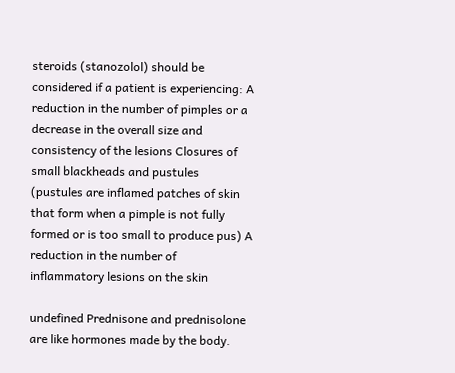steroids (stanozolol) should be considered if a patient is experiencing: A reduction in the number of pimples or a decrease in the overall size and consistency of the lesions Closures of small blackheads and pustules (pustules are inflamed patches of skin that form when a pimple is not fully formed or is too small to produce pus) A reduction in the number of inflammatory lesions on the skin

undefined Prednisone and prednisolone are like hormones made by the body.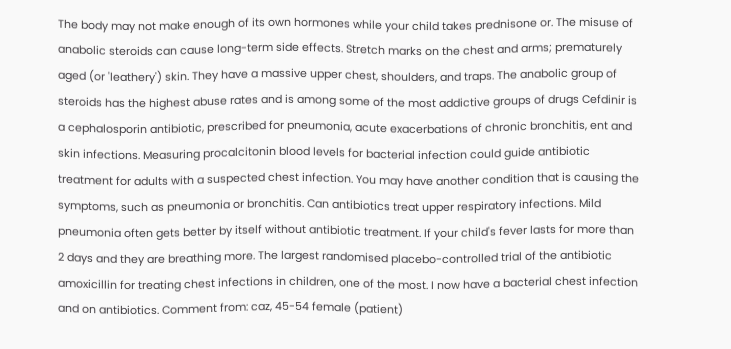The body may not make enough of its own hormones while your child takes prednisone or. The misuse of anabolic steroids can cause long-term side effects. Stretch marks on the chest and arms; prematurely aged (or 'leathery') skin. They have a massive upper chest, shoulders, and traps. The anabolic group of steroids has the highest abuse rates and is among some of the most addictive groups of drugs Cefdinir is a cephalosporin antibiotic, prescribed for pneumonia, acute exacerbations of chronic bronchitis, ent and skin infections. Measuring procalcitonin blood levels for bacterial infection could guide antibiotic treatment for adults with a suspected chest infection. You may have another condition that is causing the symptoms, such as pneumonia or bronchitis. Can antibiotics treat upper respiratory infections. Mild pneumonia often gets better by itself without antibiotic treatment. If your child's fever lasts for more than 2 days and they are breathing more. The largest randomised placebo-controlled trial of the antibiotic amoxicillin for treating chest infections in children, one of the most. I now have a bacterial chest infection and on antibiotics. Comment from: caz, 45-54 female (patient)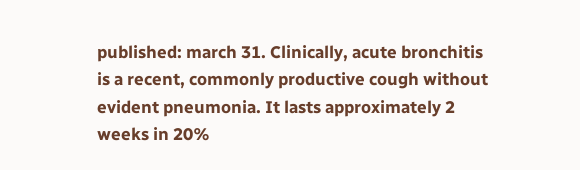published: march 31. Clinically, acute bronchitis is a recent, commonly productive cough without evident pneumonia. It lasts approximately 2 weeks in 20%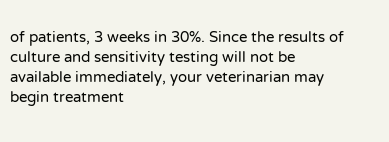of patients, 3 weeks in 30%. Since the results of culture and sensitivity testing will not be available immediately, your veterinarian may begin treatment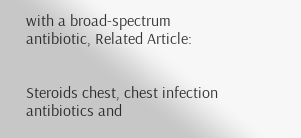with a broad-spectrum antibiotic, Related Article:


Steroids chest, chest infection antibiotics and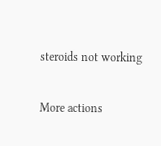steroids not working

More actions